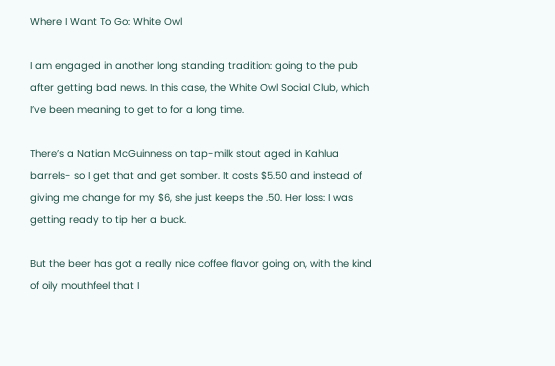Where I Want To Go: White Owl

I am engaged in another long standing tradition: going to the pub after getting bad news. In this case, the White Owl Social Club, which I’ve been meaning to get to for a long time.

There’s a Natian McGuinness on tap-milk stout aged in Kahlua barrels- so I get that and get somber. It costs $5.50 and instead of giving me change for my $6, she just keeps the .50. Her loss: I was getting ready to tip her a buck.

But the beer has got a really nice coffee flavor going on, with the kind of oily mouthfeel that I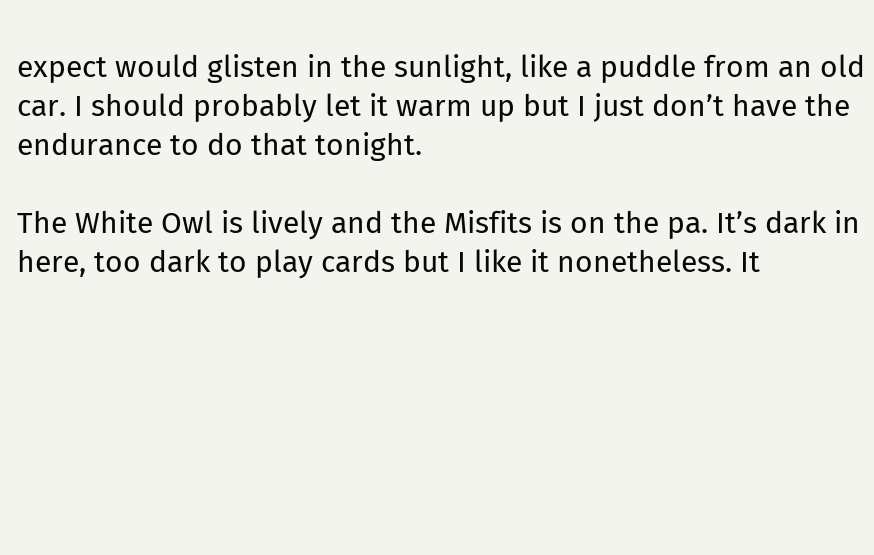expect would glisten in the sunlight, like a puddle from an old car. I should probably let it warm up but I just don’t have the endurance to do that tonight.

The White Owl is lively and the Misfits is on the pa. It’s dark in here, too dark to play cards but I like it nonetheless. It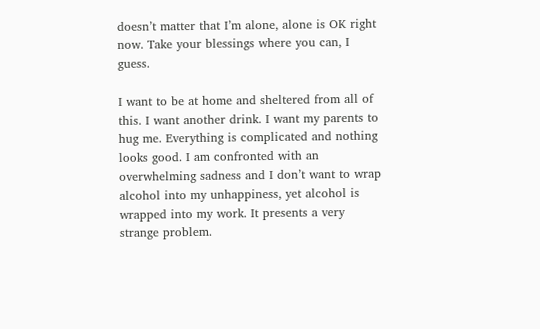doesn’t matter that I’m alone, alone is OK right now. Take your blessings where you can, I guess.

I want to be at home and sheltered from all of this. I want another drink. I want my parents to hug me. Everything is complicated and nothing looks good. I am confronted with an overwhelming sadness and I don’t want to wrap alcohol into my unhappiness, yet alcohol is wrapped into my work. It presents a very strange problem.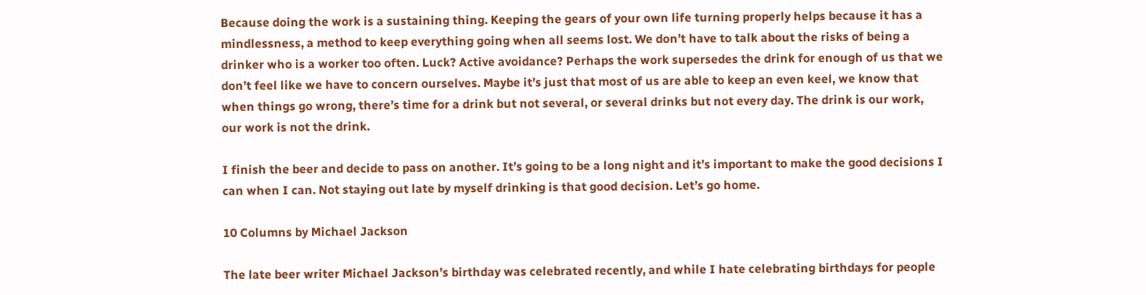Because doing the work is a sustaining thing. Keeping the gears of your own life turning properly helps because it has a mindlessness, a method to keep everything going when all seems lost. We don’t have to talk about the risks of being a drinker who is a worker too often. Luck? Active avoidance? Perhaps the work supersedes the drink for enough of us that we don’t feel like we have to concern ourselves. Maybe it’s just that most of us are able to keep an even keel, we know that when things go wrong, there’s time for a drink but not several, or several drinks but not every day. The drink is our work, our work is not the drink.

I finish the beer and decide to pass on another. It’s going to be a long night and it’s important to make the good decisions I can when I can. Not staying out late by myself drinking is that good decision. Let’s go home.

10 Columns by Michael Jackson

The late beer writer Michael Jackson’s birthday was celebrated recently, and while I hate celebrating birthdays for people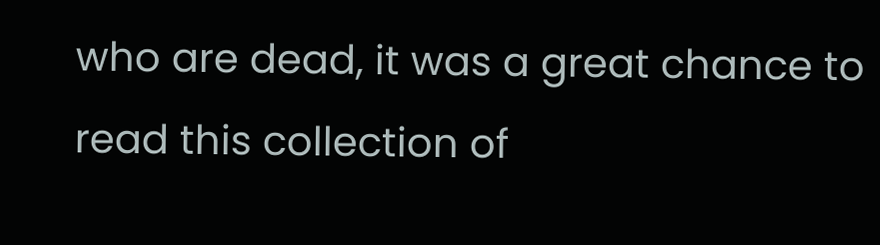who are dead, it was a great chance to read this collection of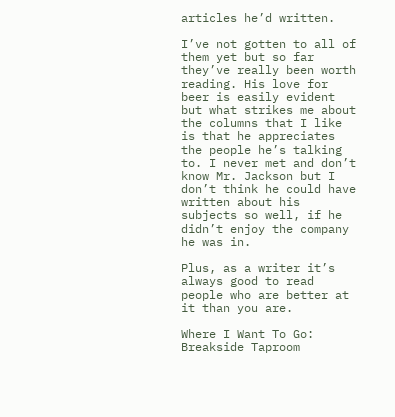articles he’d written.

I’ve not gotten to all of them yet but so far they’ve really been worth reading. His love for beer is easily evident but what strikes me about the columns that I like is that he appreciates the people he’s talking to. I never met and don’t know Mr. Jackson but I don’t think he could have written about his subjects so well, if he didn’t enjoy the company he was in.

Plus, as a writer it’s always good to read people who are better at it than you are.

Where I Want To Go: Breakside Taproom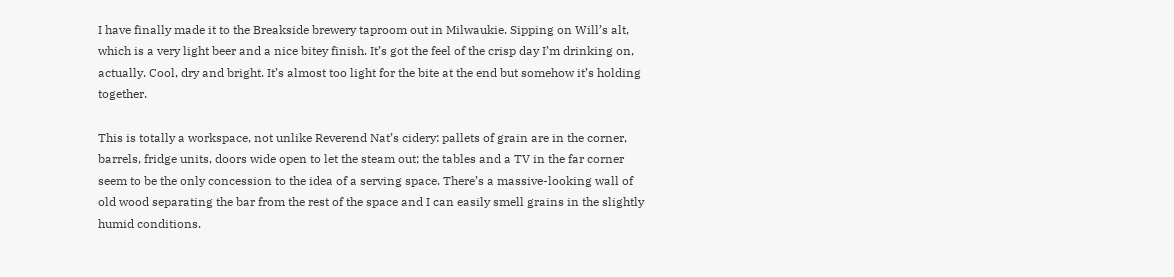I have finally made it to the Breakside brewery taproom out in Milwaukie. Sipping on Will’s alt, which is a very light beer and a nice bitey finish. It’s got the feel of the crisp day I’m drinking on, actually. Cool, dry and bright. It’s almost too light for the bite at the end but somehow it’s holding together.

This is totally a workspace, not unlike Reverend Nat’s cidery: pallets of grain are in the corner, barrels, fridge units, doors wide open to let the steam out; the tables and a TV in the far corner seem to be the only concession to the idea of a serving space. There’s a massive-looking wall of old wood separating the bar from the rest of the space and I can easily smell grains in the slightly humid conditions.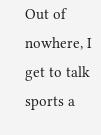Out of nowhere, I get to talk sports a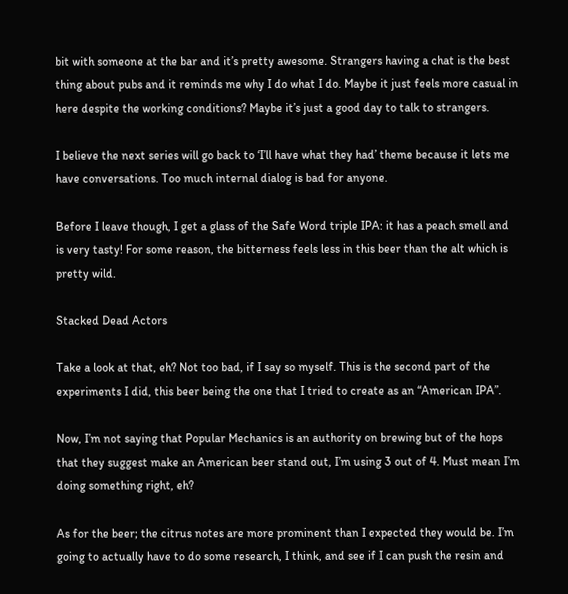bit with someone at the bar and it’s pretty awesome. Strangers having a chat is the best thing about pubs and it reminds me why I do what I do. Maybe it just feels more casual in here despite the working conditions? Maybe it’s just a good day to talk to strangers.

I believe the next series will go back to ‘I’ll have what they had’ theme because it lets me have conversations. Too much internal dialog is bad for anyone.

Before I leave though, I get a glass of the Safe Word triple IPA: it has a peach smell and is very tasty! For some reason, the bitterness feels less in this beer than the alt which is pretty wild.

Stacked Dead Actors

Take a look at that, eh? Not too bad, if I say so myself. This is the second part of the experiments I did, this beer being the one that I tried to create as an “American IPA”.

Now, I’m not saying that Popular Mechanics is an authority on brewing but of the hops that they suggest make an American beer stand out, I’m using 3 out of 4. Must mean I’m doing something right, eh?

As for the beer; the citrus notes are more prominent than I expected they would be. I’m going to actually have to do some research, I think, and see if I can push the resin and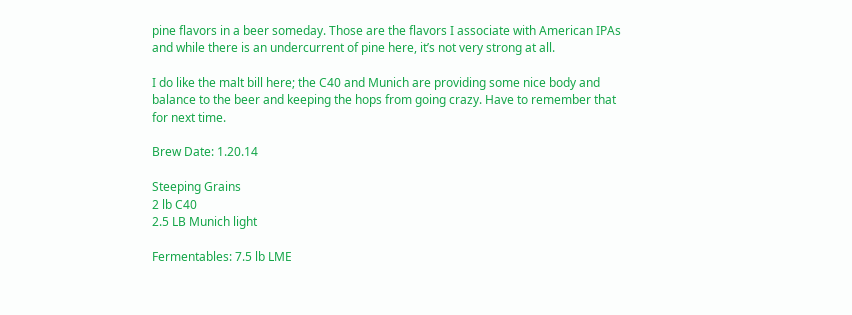pine flavors in a beer someday. Those are the flavors I associate with American IPAs and while there is an undercurrent of pine here, it’s not very strong at all.

I do like the malt bill here; the C40 and Munich are providing some nice body and balance to the beer and keeping the hops from going crazy. Have to remember that for next time.

Brew Date: 1.20.14

Steeping Grains
2 lb C40
2.5 LB Munich light

Fermentables: 7.5 lb LME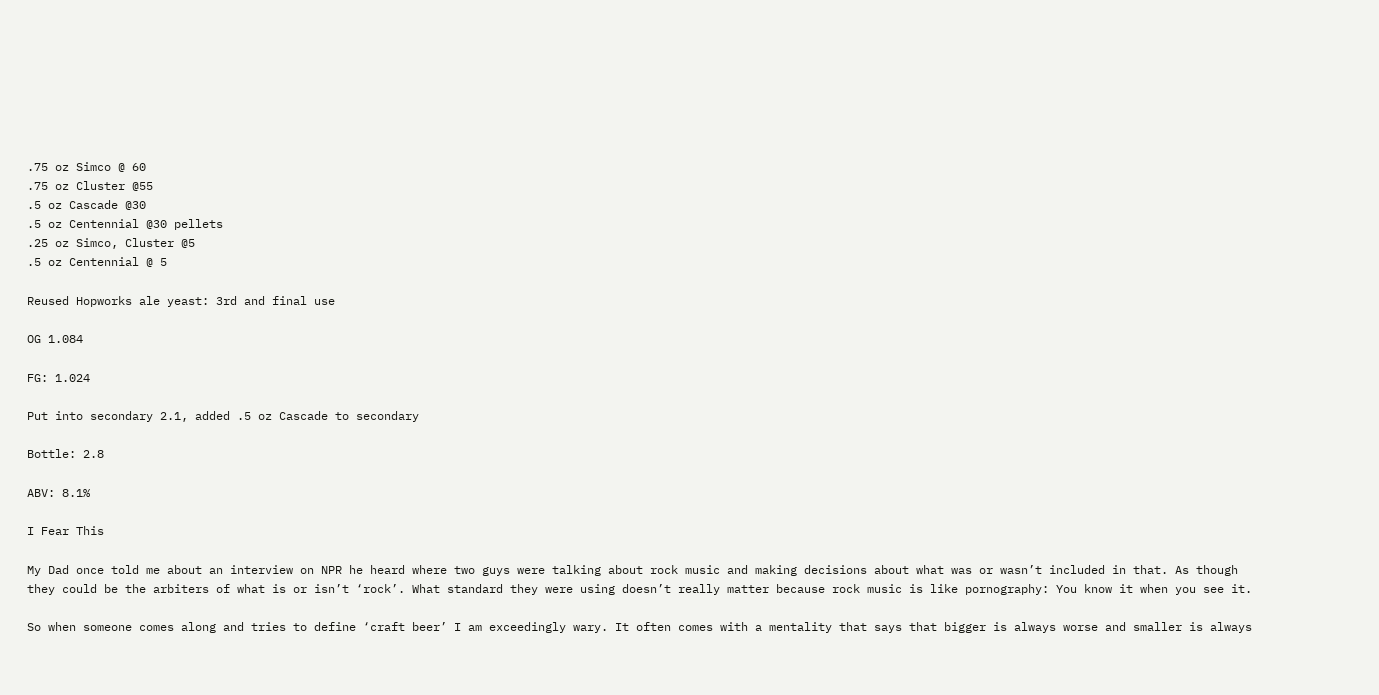.75 oz Simco @ 60
.75 oz Cluster @55
.5 oz Cascade @30
.5 oz Centennial @30 pellets
.25 oz Simco, Cluster @5
.5 oz Centennial @ 5

Reused Hopworks ale yeast: 3rd and final use

OG 1.084

FG: 1.024

Put into secondary 2.1, added .5 oz Cascade to secondary

Bottle: 2.8

ABV: 8.1%

I Fear This

My Dad once told me about an interview on NPR he heard where two guys were talking about rock music and making decisions about what was or wasn’t included in that. As though they could be the arbiters of what is or isn’t ‘rock’. What standard they were using doesn’t really matter because rock music is like pornography: You know it when you see it.

So when someone comes along and tries to define ‘craft beer’ I am exceedingly wary. It often comes with a mentality that says that bigger is always worse and smaller is always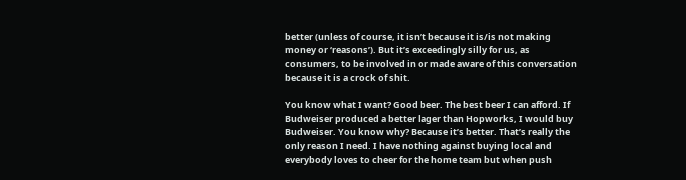better (unless of course, it isn’t because it is/is not making money or ‘reasons’). But it’s exceedingly silly for us, as consumers, to be involved in or made aware of this conversation because it is a crock of shit.

You know what I want? Good beer. The best beer I can afford. If Budweiser produced a better lager than Hopworks, I would buy Budweiser. You know why? Because it’s better. That’s really the only reason I need. I have nothing against buying local and everybody loves to cheer for the home team but when push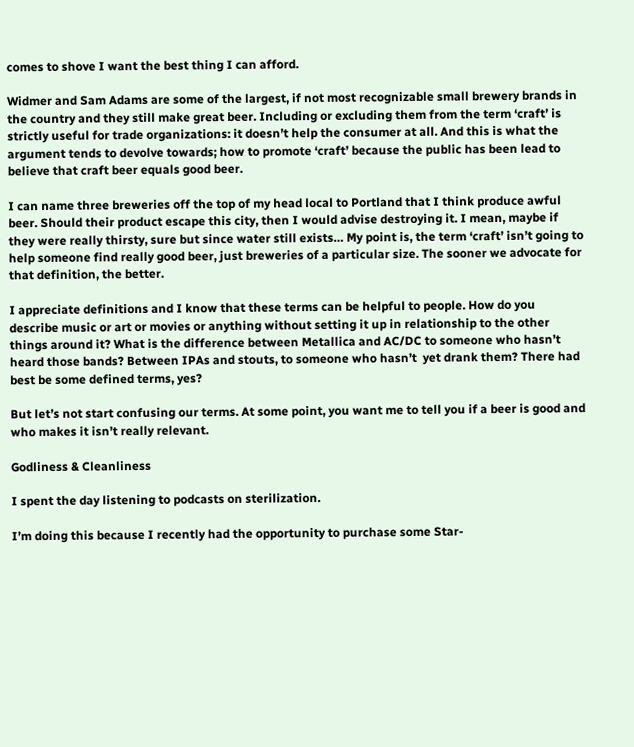comes to shove I want the best thing I can afford.

Widmer and Sam Adams are some of the largest, if not most recognizable small brewery brands in the country and they still make great beer. Including or excluding them from the term ‘craft’ is strictly useful for trade organizations: it doesn’t help the consumer at all. And this is what the argument tends to devolve towards; how to promote ‘craft’ because the public has been lead to believe that craft beer equals good beer.

I can name three breweries off the top of my head local to Portland that I think produce awful beer. Should their product escape this city, then I would advise destroying it. I mean, maybe if they were really thirsty, sure but since water still exists… My point is, the term ‘craft’ isn’t going to help someone find really good beer, just breweries of a particular size. The sooner we advocate for that definition, the better.

I appreciate definitions and I know that these terms can be helpful to people. How do you describe music or art or movies or anything without setting it up in relationship to the other things around it? What is the difference between Metallica and AC/DC to someone who hasn’t heard those bands? Between IPAs and stouts, to someone who hasn’t  yet drank them? There had best be some defined terms, yes?

But let’s not start confusing our terms. At some point, you want me to tell you if a beer is good and who makes it isn’t really relevant.

Godliness & Cleanliness

I spent the day listening to podcasts on sterilization.

I’m doing this because I recently had the opportunity to purchase some Star-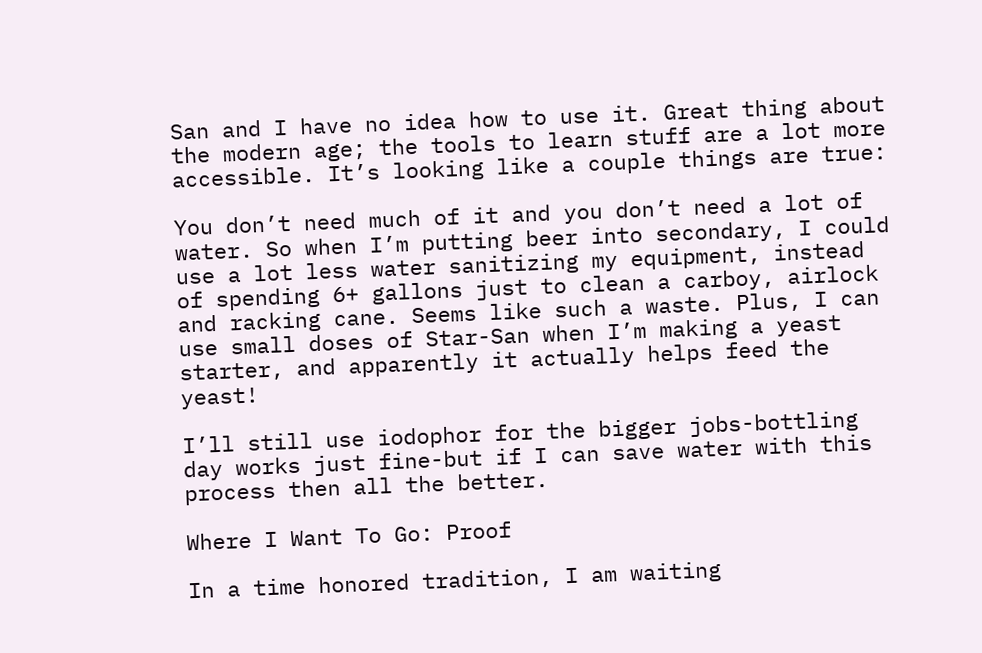San and I have no idea how to use it. Great thing about the modern age; the tools to learn stuff are a lot more accessible. It’s looking like a couple things are true:

You don’t need much of it and you don’t need a lot of water. So when I’m putting beer into secondary, I could use a lot less water sanitizing my equipment, instead of spending 6+ gallons just to clean a carboy, airlock and racking cane. Seems like such a waste. Plus, I can use small doses of Star-San when I’m making a yeast starter, and apparently it actually helps feed the yeast!

I’ll still use iodophor for the bigger jobs-bottling day works just fine-but if I can save water with this process then all the better.

Where I Want To Go: Proof

In a time honored tradition, I am waiting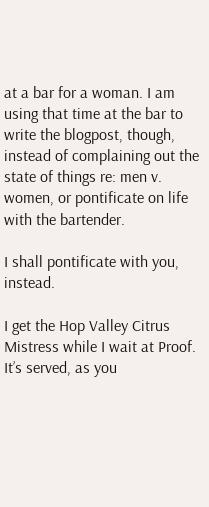at a bar for a woman. I am using that time at the bar to write the blogpost, though, instead of complaining out the state of things re: men v. women, or pontificate on life with the bartender.

I shall pontificate with you, instead.

I get the Hop Valley Citrus Mistress while I wait at Proof. It’s served, as you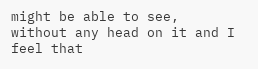might be able to see, without any head on it and I feel that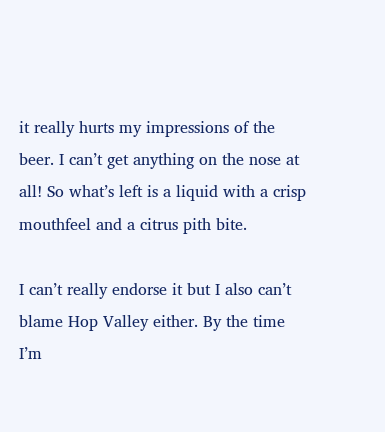it really hurts my impressions of the beer. I can’t get anything on the nose at all! So what’s left is a liquid with a crisp mouthfeel and a citrus pith bite.

I can’t really endorse it but I also can’t blame Hop Valley either. By the time I’m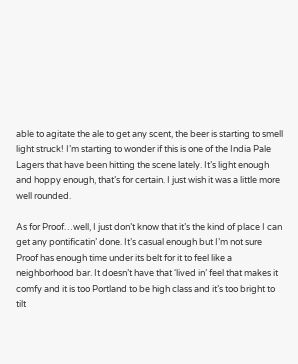able to agitate the ale to get any scent, the beer is starting to smell light struck! I’m starting to wonder if this is one of the India Pale Lagers that have been hitting the scene lately. It’s light enough and hoppy enough, that’s for certain. I just wish it was a little more well rounded.

As for Proof…well, I just don’t know that it’s the kind of place I can get any pontificatin’ done. It’s casual enough but I’m not sure Proof has enough time under its belt for it to feel like a neighborhood bar. It doesn’t have that ‘lived in’ feel that makes it comfy and it is too Portland to be high class and it’s too bright to tilt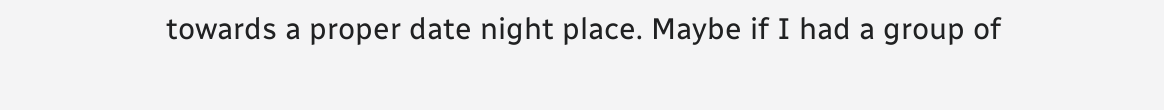towards a proper date night place. Maybe if I had a group of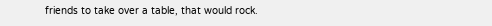friends to take over a table, that would rock.